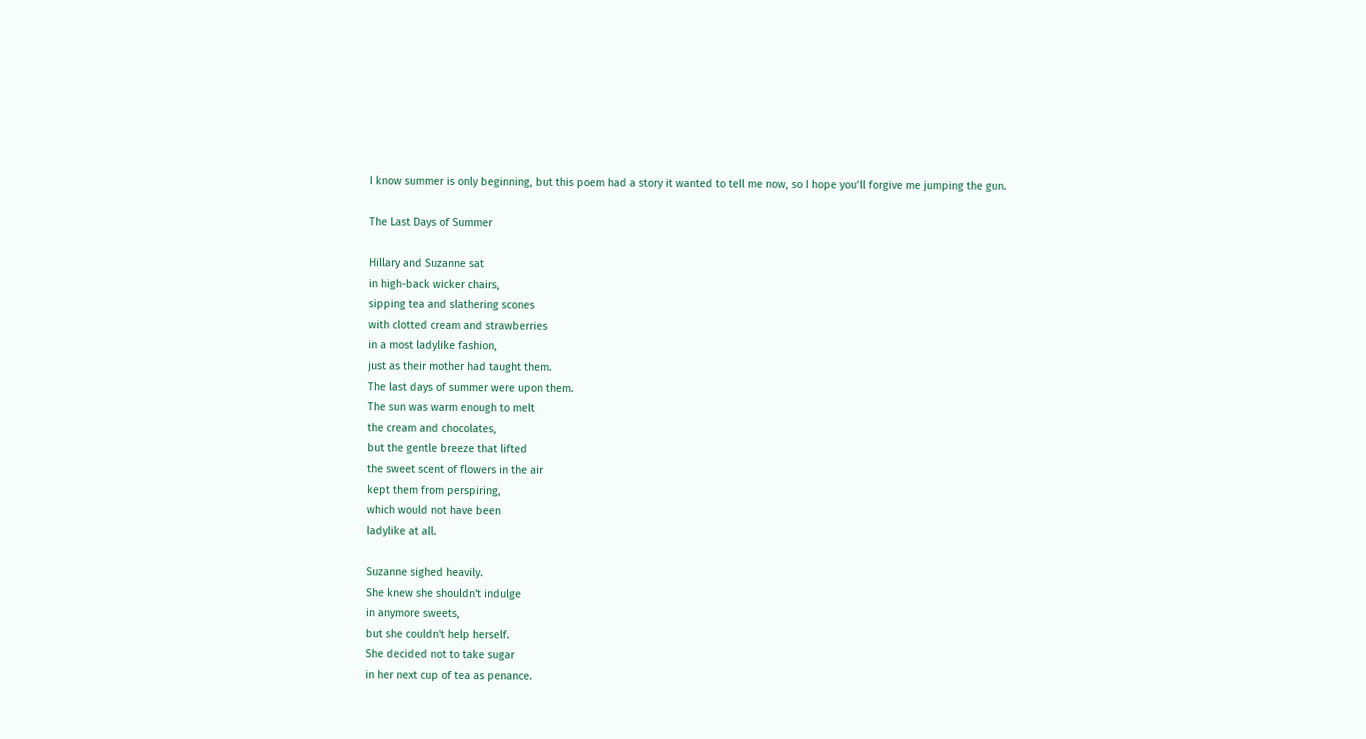I know summer is only beginning, but this poem had a story it wanted to tell me now, so I hope you’ll forgive me jumping the gun.

The Last Days of Summer

Hillary and Suzanne sat
in high-back wicker chairs,
sipping tea and slathering scones
with clotted cream and strawberries
in a most ladylike fashion,
just as their mother had taught them.
The last days of summer were upon them.
The sun was warm enough to melt
the cream and chocolates,
but the gentle breeze that lifted
the sweet scent of flowers in the air
kept them from perspiring,
which would not have been
ladylike at all.

Suzanne sighed heavily.
She knew she shouldn't indulge
in anymore sweets,
but she couldn't help herself.
She decided not to take sugar
in her next cup of tea as penance.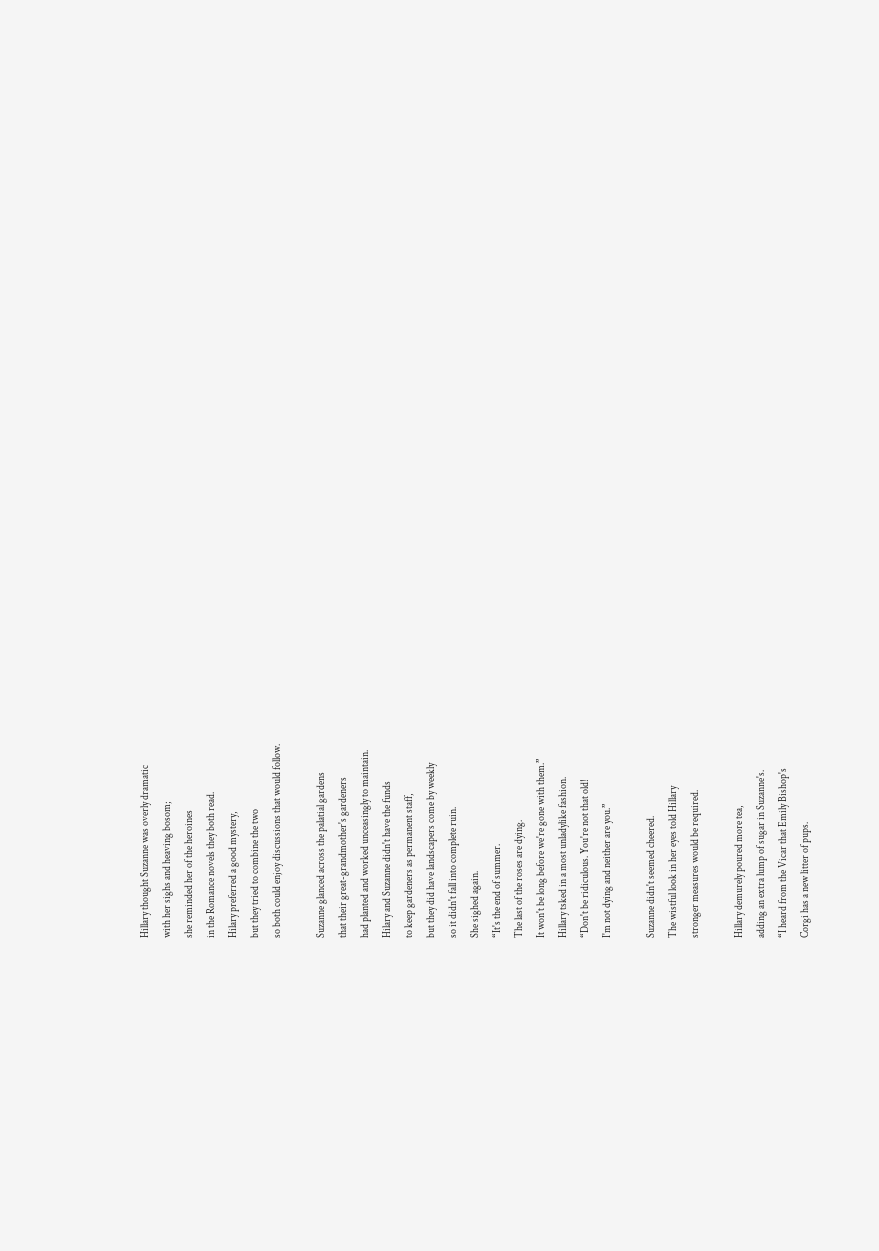Hillary thought Suzanne was overly dramatic
with her sighs and heaving bosom;
she reminded her of the heroines
in the Romance novels they both read.
Hilary preferred a good mystery,
but they tried to combine the two
so both could enjoy discussions that would follow.

Suzanne glanced across the palatial gardens
that their great-grandmother's gardeners
had planted and worked unceasingly to maintain.
Hilary and Suzanne didn't have the funds
to keep gardeners as permanent staff,
but they did have landscapers come by weekly
so it didn't fall into complete ruin.
She sighed again.
“It's the end of summer.
The last of the roses are dying.
It won't be long before we're gone with them.”
Hillary tsked in a most unladylike fashion.
“Don't be ridiculous. You're not that old!
I'm not dying and neither are you.”

Suzanne didn't seemed cheered.
The wistful look in her eyes told Hillary
stronger measures would be required.

Hillary demurely poured more tea,
adding an extra lump of sugar in Suzanne's.
“I heard from the Vicar that Emily Bishop's
Corgi has a new litter of pups.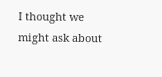I thought we might ask about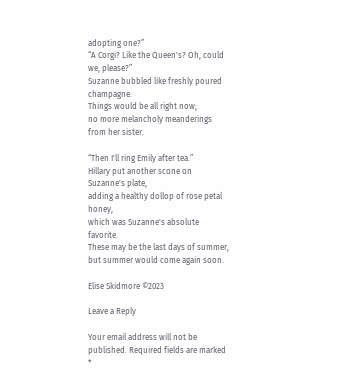adopting one?”
“A Corgi? Like the Queen's? Oh, could we, please?”
Suzanne bubbled like freshly poured champagne.
Things would be all right now;
no more melancholy meanderings from her sister.

“Then I'll ring Emily after tea.”
Hillary put another scone on Suzanne's plate,
adding a healthy dollop of rose petal honey,
which was Suzanne's absolute favorite.
These may be the last days of summer,
but summer would come again soon.

Elise Skidmore ©2023

Leave a Reply

Your email address will not be published. Required fields are marked *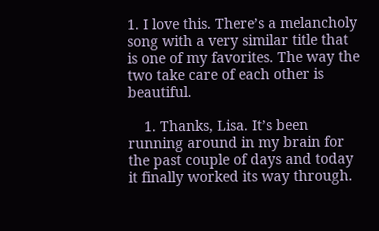1. I love this. There’s a melancholy song with a very similar title that is one of my favorites. The way the two take care of each other is beautiful.

    1. Thanks, Lisa. It’s been running around in my brain for the past couple of days and today it finally worked its way through.